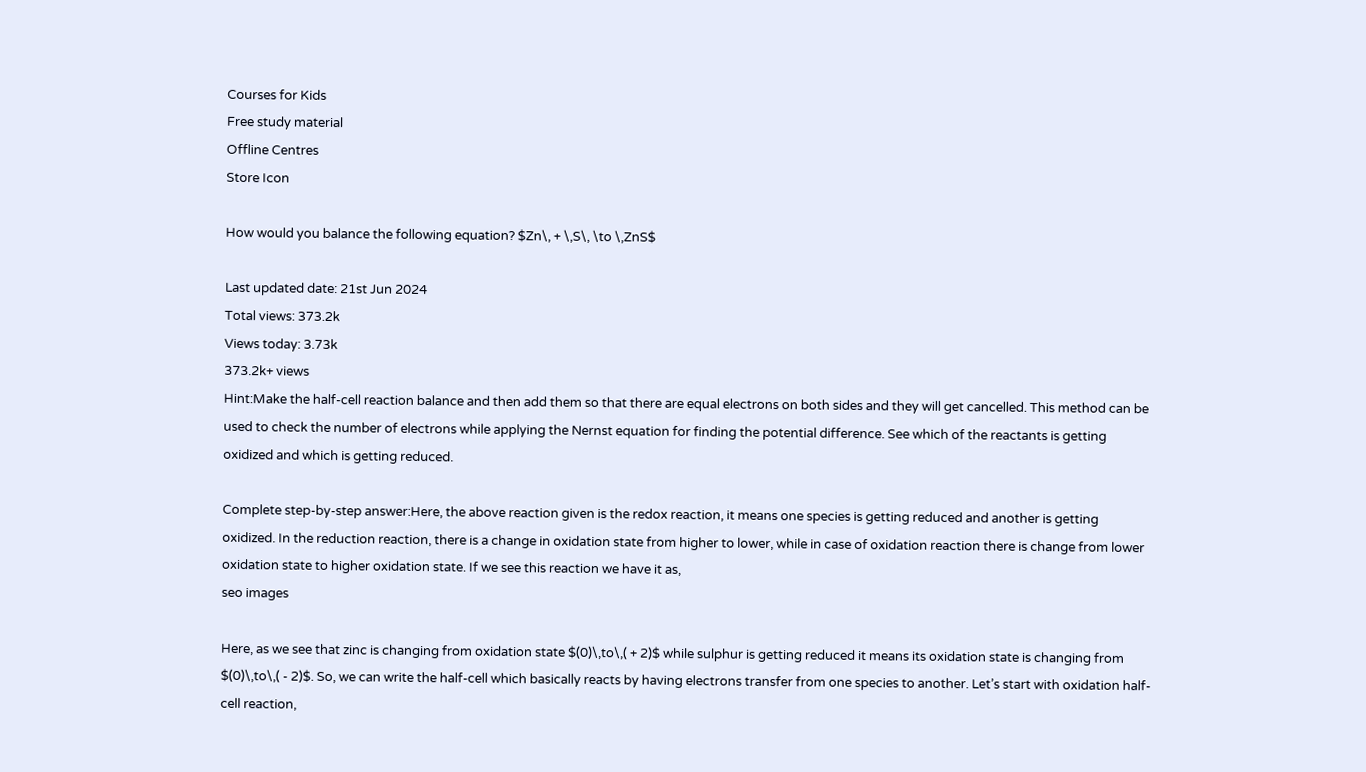Courses for Kids
Free study material
Offline Centres
Store Icon

How would you balance the following equation? $Zn\, + \,S\, \to \,ZnS$

Last updated date: 21st Jun 2024
Total views: 373.2k
Views today: 3.73k
373.2k+ views
Hint:Make the half-cell reaction balance and then add them so that there are equal electrons on both sides and they will get cancelled. This method can be used to check the number of electrons while applying the Nernst equation for finding the potential difference. See which of the reactants is getting oxidized and which is getting reduced.

Complete step-by-step answer:Here, the above reaction given is the redox reaction, it means one species is getting reduced and another is getting oxidized. In the reduction reaction, there is a change in oxidation state from higher to lower, while in case of oxidation reaction there is change from lower oxidation state to higher oxidation state. If we see this reaction we have it as,
seo images

Here, as we see that zinc is changing from oxidation state $(0)\,to\,( + 2)$ while sulphur is getting reduced it means its oxidation state is changing from $(0)\,to\,( - 2)$. So, we can write the half-cell which basically reacts by having electrons transfer from one species to another. Let’s start with oxidation half-cell reaction,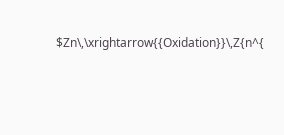$Zn\,\xrightarrow{{Oxidation}}\,Z{n^{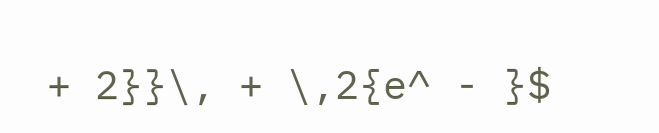+ 2}}\, + \,2{e^ - }$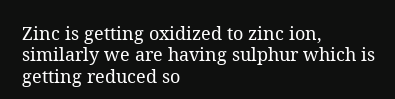Zinc is getting oxidized to zinc ion, similarly we are having sulphur which is getting reduced so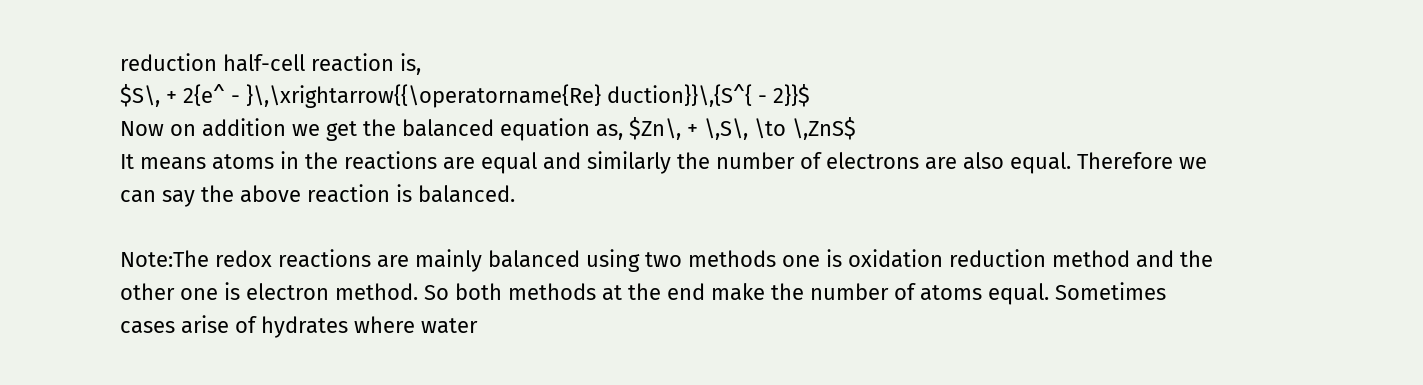reduction half-cell reaction is,
$S\, + 2{e^ - }\,\xrightarrow{{\operatorname{Re} duction}}\,{S^{ - 2}}$
Now on addition we get the balanced equation as, $Zn\, + \,S\, \to \,ZnS$
It means atoms in the reactions are equal and similarly the number of electrons are also equal. Therefore we can say the above reaction is balanced.

Note:The redox reactions are mainly balanced using two methods one is oxidation reduction method and the other one is electron method. So both methods at the end make the number of atoms equal. Sometimes cases arise of hydrates where water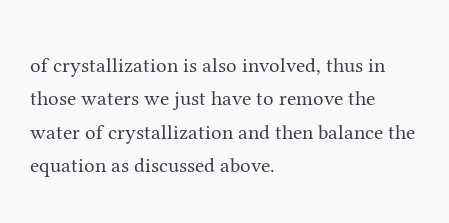of crystallization is also involved, thus in those waters we just have to remove the water of crystallization and then balance the equation as discussed above.